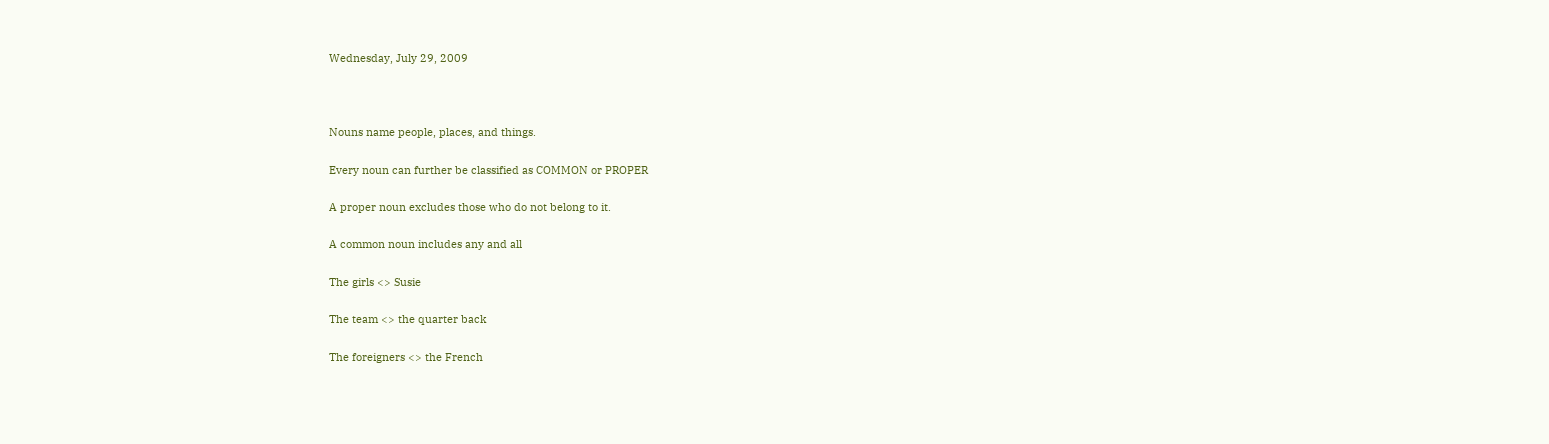Wednesday, July 29, 2009



Nouns name people, places, and things.

Every noun can further be classified as COMMON or PROPER

A proper noun excludes those who do not belong to it.

A common noun includes any and all

The girls <> Susie

The team <> the quarter back

The foreigners <> the French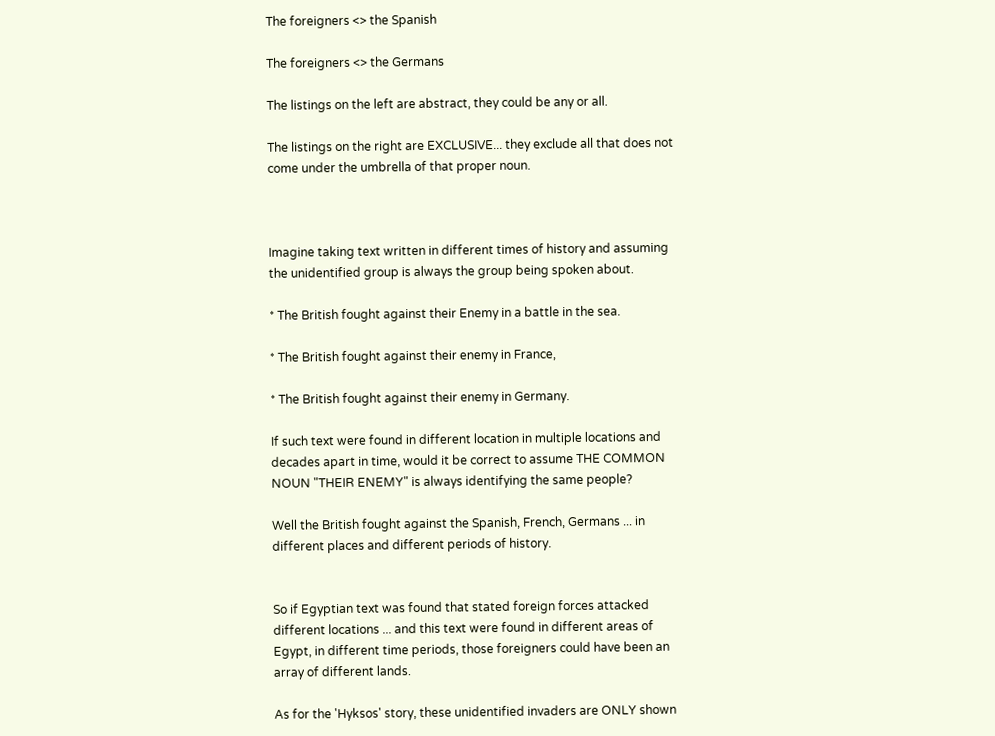The foreigners <> the Spanish

The foreigners <> the Germans

The listings on the left are abstract, they could be any or all.

The listings on the right are EXCLUSIVE... they exclude all that does not come under the umbrella of that proper noun.



Imagine taking text written in different times of history and assuming the unidentified group is always the group being spoken about.

* The British fought against their Enemy in a battle in the sea.

* The British fought against their enemy in France,

* The British fought against their enemy in Germany.

If such text were found in different location in multiple locations and decades apart in time, would it be correct to assume THE COMMON NOUN "THEIR ENEMY" is always identifying the same people?

Well the British fought against the Spanish, French, Germans ... in different places and different periods of history.


So if Egyptian text was found that stated foreign forces attacked different locations ... and this text were found in different areas of Egypt, in different time periods, those foreigners could have been an array of different lands.

As for the 'Hyksos' story, these unidentified invaders are ONLY shown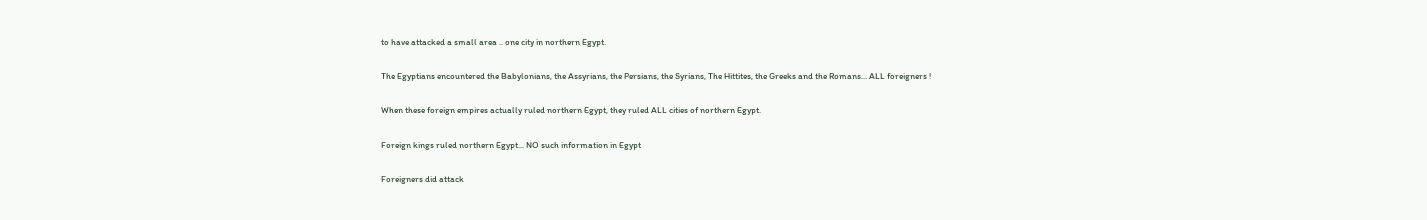to have attacked a small area .. one city in northern Egypt.

The Egyptians encountered the Babylonians, the Assyrians, the Persians, the Syrians, The Hittites, the Greeks and the Romans... ALL foreigners !

When these foreign empires actually ruled northern Egypt, they ruled ALL cities of northern Egypt.

Foreign kings ruled northern Egypt... NO such information in Egypt

Foreigners did attack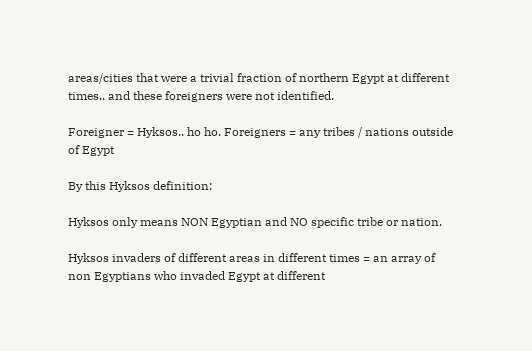areas/cities that were a trivial fraction of northern Egypt at different times.. and these foreigners were not identified.

Foreigner = Hyksos.. ho ho. Foreigners = any tribes / nations outside of Egypt

By this Hyksos definition:

Hyksos only means NON Egyptian and NO specific tribe or nation.

Hyksos invaders of different areas in different times = an array of non Egyptians who invaded Egypt at different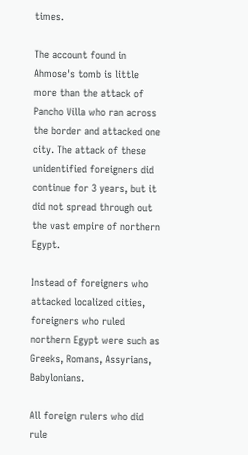times.

The account found in Ahmose's tomb is little more than the attack of Pancho Villa who ran across the border and attacked one city. The attack of these unidentified foreigners did continue for 3 years, but it did not spread through out the vast empire of northern Egypt.

Instead of foreigners who attacked localized cities, foreigners who ruled northern Egypt were such as Greeks, Romans, Assyrians, Babylonians.

All foreign rulers who did rule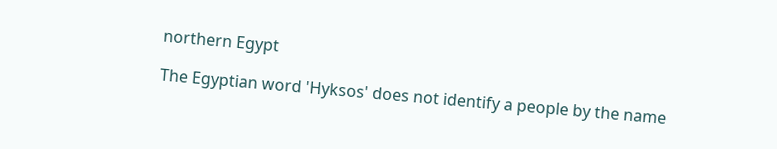northern Egypt

The Egyptian word 'Hyksos' does not identify a people by the name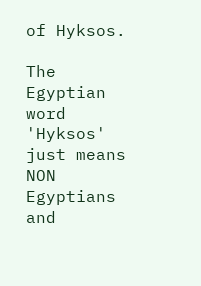of Hyksos.

The Egyptian word 'Hyksos' just means NON Egyptians and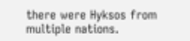there were Hyksos from multiple nations.